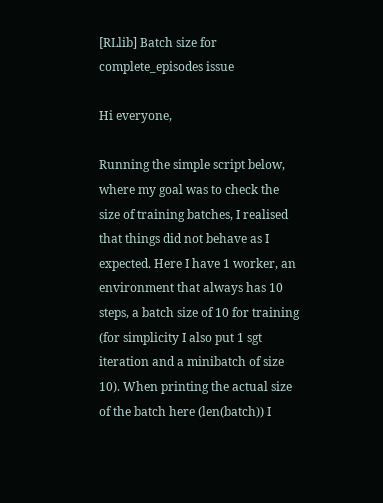[RLlib] Batch size for complete_episodes issue

Hi everyone,

Running the simple script below, where my goal was to check the size of training batches, I realised that things did not behave as I expected. Here I have 1 worker, an environment that always has 10 steps, a batch size of 10 for training (for simplicity I also put 1 sgt iteration and a minibatch of size 10). When printing the actual size of the batch here (len(batch)) I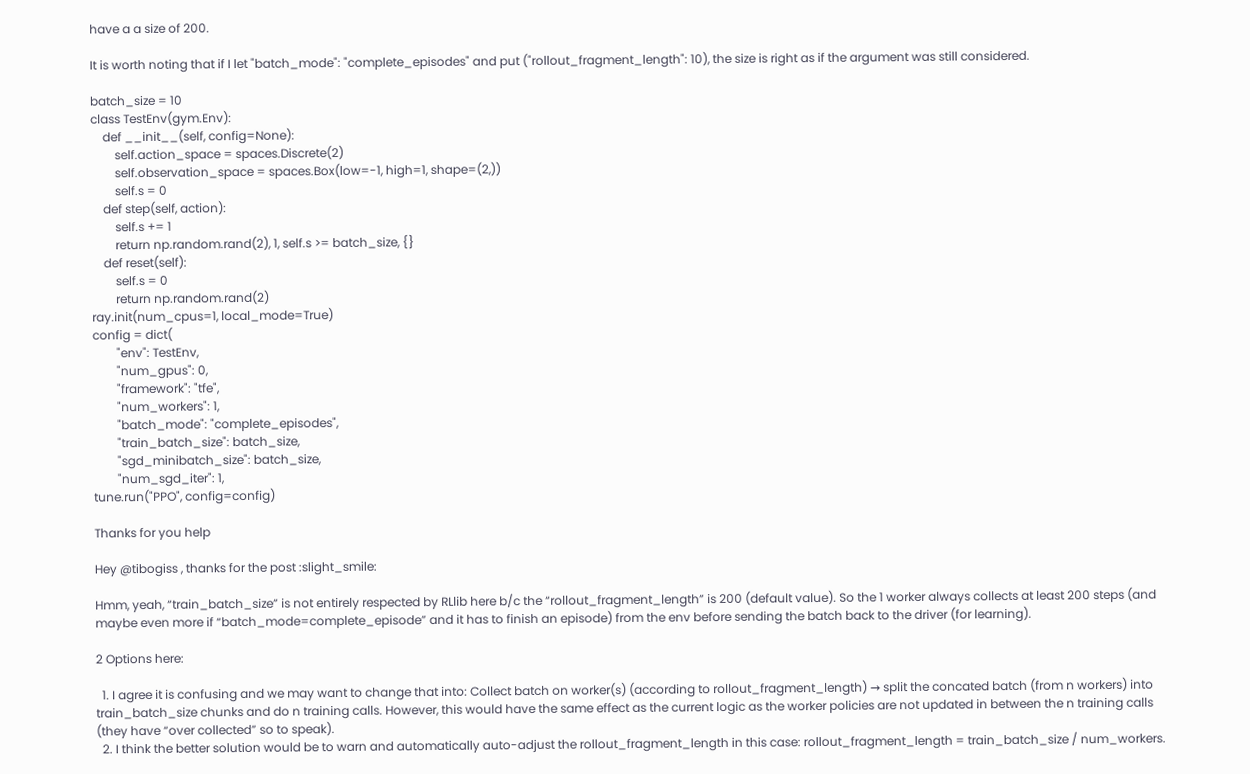have a a size of 200.

It is worth noting that if I let "batch_mode": "complete_episodes" and put ("rollout_fragment_length": 10), the size is right as if the argument was still considered.

batch_size = 10
class TestEnv(gym.Env):
    def __init__(self, config=None):
        self.action_space = spaces.Discrete(2)
        self.observation_space = spaces.Box(low=-1, high=1, shape=(2,))
        self.s = 0
    def step(self, action):
        self.s += 1
        return np.random.rand(2), 1, self.s >= batch_size, {}
    def reset(self):
        self.s = 0
        return np.random.rand(2)
ray.init(num_cpus=1, local_mode=True)
config = dict(
        "env": TestEnv,
        "num_gpus": 0,
        "framework": "tfe",
        "num_workers": 1,
        "batch_mode": "complete_episodes",
        "train_batch_size": batch_size,
        "sgd_minibatch_size": batch_size,
        "num_sgd_iter": 1,
tune.run("PPO", config=config)

Thanks for you help

Hey @tibogiss , thanks for the post :slight_smile:

Hmm, yeah, “train_batch_size” is not entirely respected by RLlib here b/c the “rollout_fragment_length” is 200 (default value). So the 1 worker always collects at least 200 steps (and maybe even more if “batch_mode=complete_episode” and it has to finish an episode) from the env before sending the batch back to the driver (for learning).

2 Options here:

  1. I agree it is confusing and we may want to change that into: Collect batch on worker(s) (according to rollout_fragment_length) → split the concated batch (from n workers) into train_batch_size chunks and do n training calls. However, this would have the same effect as the current logic as the worker policies are not updated in between the n training calls (they have “over collected” so to speak).
  2. I think the better solution would be to warn and automatically auto-adjust the rollout_fragment_length in this case: rollout_fragment_length = train_batch_size / num_workers.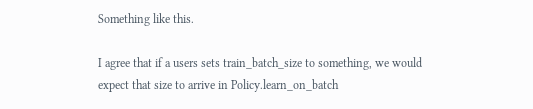Something like this.

I agree that if a users sets train_batch_size to something, we would expect that size to arrive in Policy.learn_on_batch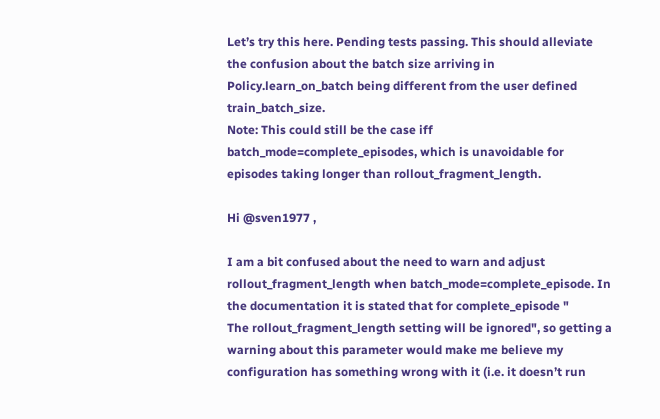Let’s try this here. Pending tests passing. This should alleviate the confusion about the batch size arriving in Policy.learn_on_batch being different from the user defined train_batch_size.
Note: This could still be the case iff batch_mode=complete_episodes, which is unavoidable for episodes taking longer than rollout_fragment_length.

Hi @sven1977 ,

I am a bit confused about the need to warn and adjust rollout_fragment_length when batch_mode=complete_episode. In the documentation it is stated that for complete_episode "
The rollout_fragment_length setting will be ignored", so getting a warning about this parameter would make me believe my configuration has something wrong with it (i.e. it doesn’t run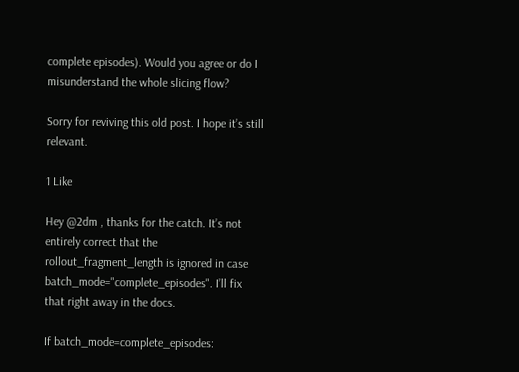complete episodes). Would you agree or do I misunderstand the whole slicing flow?

Sorry for reviving this old post. I hope it’s still relevant.

1 Like

Hey @2dm , thanks for the catch. It’s not entirely correct that the rollout_fragment_length is ignored in case batch_mode="complete_episodes". I’ll fix that right away in the docs.

If batch_mode=complete_episodes: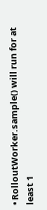• RolloutWorker.sample() will run for at least 1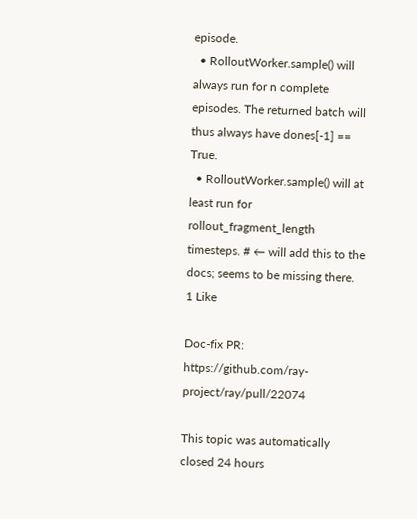episode.
  • RolloutWorker.sample() will always run for n complete episodes. The returned batch will thus always have dones[-1] == True.
  • RolloutWorker.sample() will at least run for rollout_fragment_length timesteps. # ← will add this to the docs; seems to be missing there.
1 Like

Doc-fix PR: https://github.com/ray-project/ray/pull/22074

This topic was automatically closed 24 hours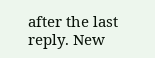after the last reply. New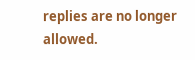replies are no longer allowed.